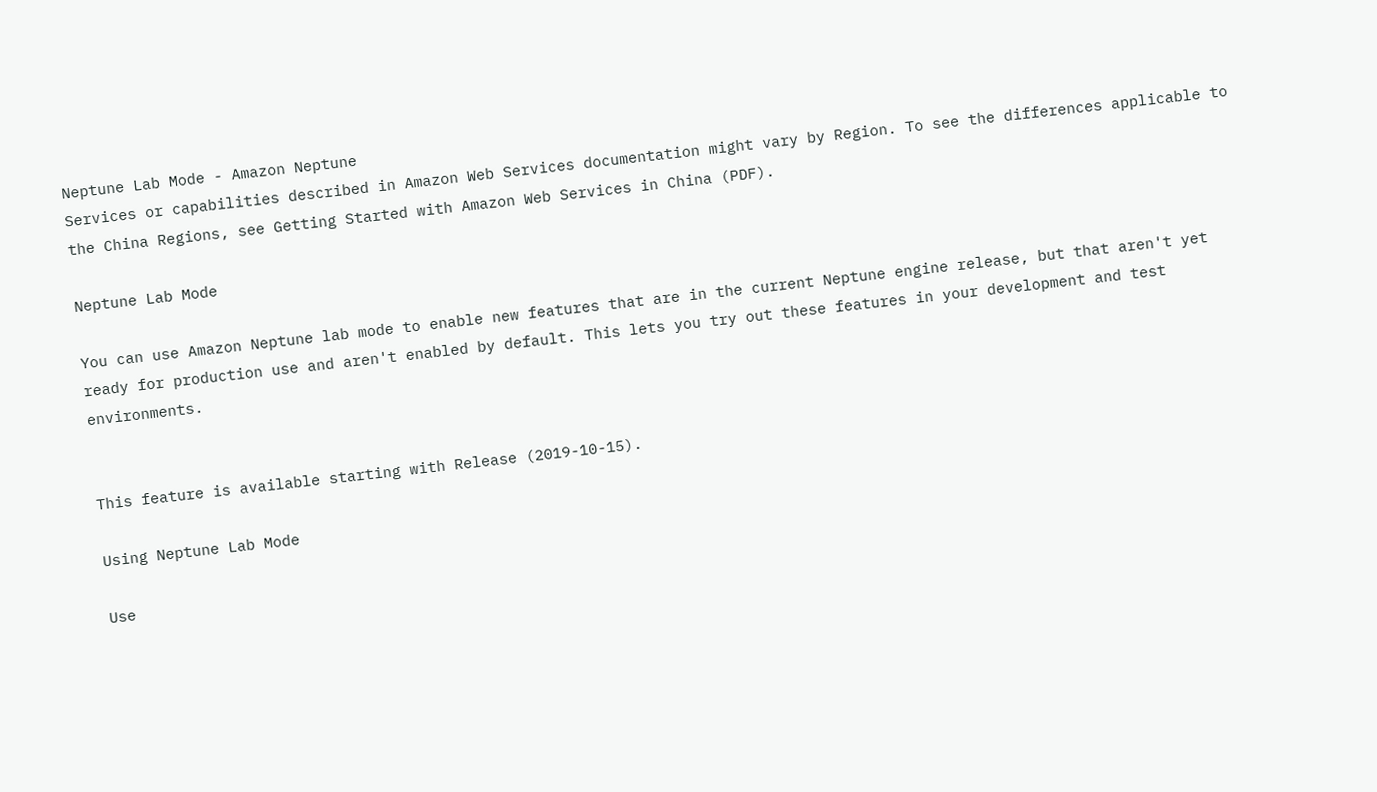Neptune Lab Mode - Amazon Neptune
Services or capabilities described in Amazon Web Services documentation might vary by Region. To see the differences applicable to the China Regions, see Getting Started with Amazon Web Services in China (PDF).

Neptune Lab Mode

You can use Amazon Neptune lab mode to enable new features that are in the current Neptune engine release, but that aren't yet ready for production use and aren't enabled by default. This lets you try out these features in your development and test environments.


This feature is available starting with Release (2019-10-15).

Using Neptune Lab Mode

Use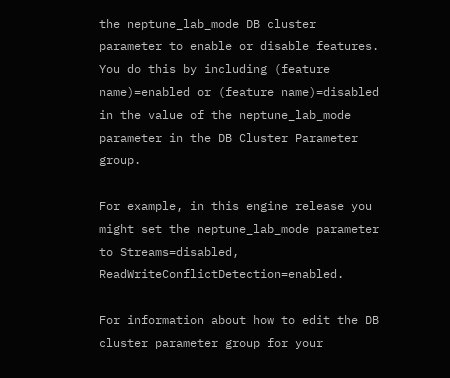the neptune_lab_mode DB cluster parameter to enable or disable features. You do this by including (feature name)=enabled or (feature name)=disabled in the value of the neptune_lab_mode parameter in the DB Cluster Parameter group.

For example, in this engine release you might set the neptune_lab_mode parameter to Streams=disabled, ReadWriteConflictDetection=enabled.

For information about how to edit the DB cluster parameter group for your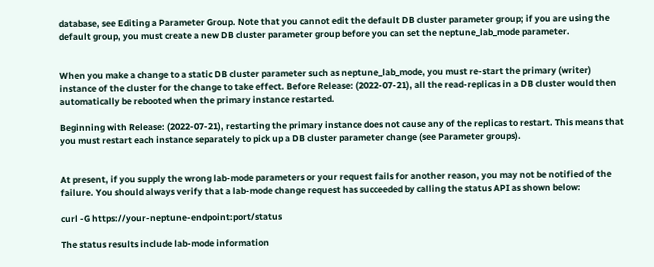database, see Editing a Parameter Group. Note that you cannot edit the default DB cluster parameter group; if you are using the default group, you must create a new DB cluster parameter group before you can set the neptune_lab_mode parameter.


When you make a change to a static DB cluster parameter such as neptune_lab_mode, you must re-start the primary (writer) instance of the cluster for the change to take effect. Before Release: (2022-07-21), all the read-replicas in a DB cluster would then automatically be rebooted when the primary instance restarted.

Beginning with Release: (2022-07-21), restarting the primary instance does not cause any of the replicas to restart. This means that you must restart each instance separately to pick up a DB cluster parameter change (see Parameter groups).


At present, if you supply the wrong lab-mode parameters or your request fails for another reason, you may not be notified of the failure. You should always verify that a lab-mode change request has succeeded by calling the status API as shown below:

curl -G https://your-neptune-endpoint:port/status

The status results include lab-mode information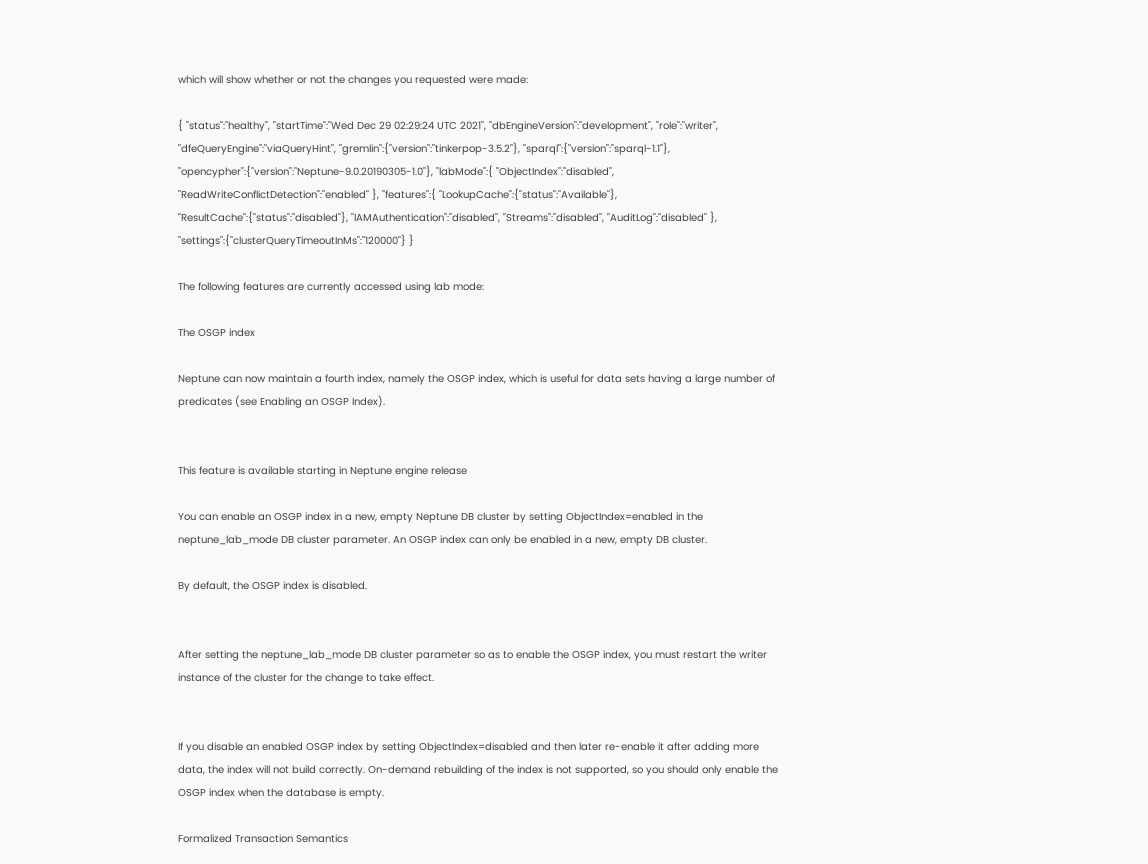which will show whether or not the changes you requested were made:

{ "status":"healthy", "startTime":"Wed Dec 29 02:29:24 UTC 2021", "dbEngineVersion":"development", "role":"writer", "dfeQueryEngine":"viaQueryHint", "gremlin":{"version":"tinkerpop-3.5.2"}, "sparql":{"version":"sparql-1.1"}, "opencypher":{"version":"Neptune-9.0.20190305-1.0"}, "labMode":{ "ObjectIndex":"disabled", "ReadWriteConflictDetection":"enabled" }, "features":{ "LookupCache":{"status":"Available"}, "ResultCache":{"status":"disabled"}, "IAMAuthentication":"disabled", "Streams":"disabled", "AuditLog":"disabled" }, "settings":{"clusterQueryTimeoutInMs":"120000"} }

The following features are currently accessed using lab mode:

The OSGP index

Neptune can now maintain a fourth index, namely the OSGP index, which is useful for data sets having a large number of predicates (see Enabling an OSGP Index).


This feature is available starting in Neptune engine release

You can enable an OSGP index in a new, empty Neptune DB cluster by setting ObjectIndex=enabled in the neptune_lab_mode DB cluster parameter. An OSGP index can only be enabled in a new, empty DB cluster.

By default, the OSGP index is disabled.


After setting the neptune_lab_mode DB cluster parameter so as to enable the OSGP index, you must restart the writer instance of the cluster for the change to take effect.


If you disable an enabled OSGP index by setting ObjectIndex=disabled and then later re-enable it after adding more data, the index will not build correctly. On-demand rebuilding of the index is not supported, so you should only enable the OSGP index when the database is empty.

Formalized Transaction Semantics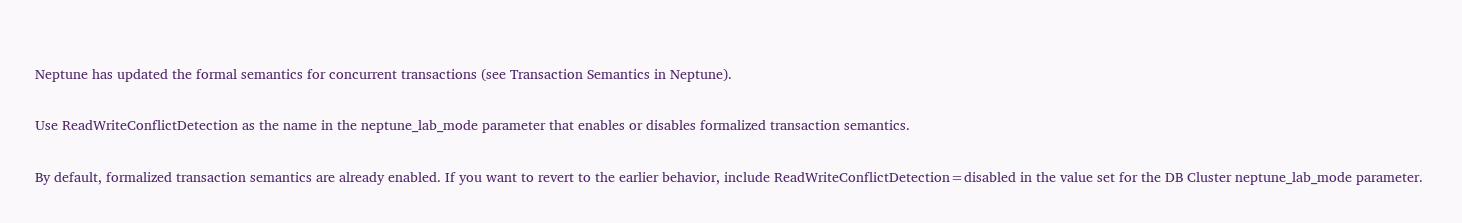Neptune has updated the formal semantics for concurrent transactions (see Transaction Semantics in Neptune).

Use ReadWriteConflictDetection as the name in the neptune_lab_mode parameter that enables or disables formalized transaction semantics.

By default, formalized transaction semantics are already enabled. If you want to revert to the earlier behavior, include ReadWriteConflictDetection=disabled in the value set for the DB Cluster neptune_lab_mode parameter.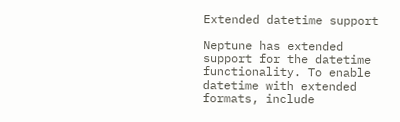Extended datetime support

Neptune has extended support for the datetime functionality. To enable datetime with extended formats, include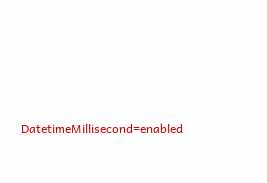DatetimeMillisecond=enabled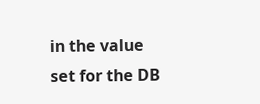in the value set for the DB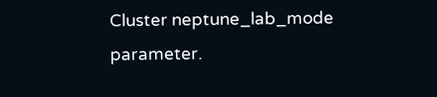Cluster neptune_lab_mode parameter.